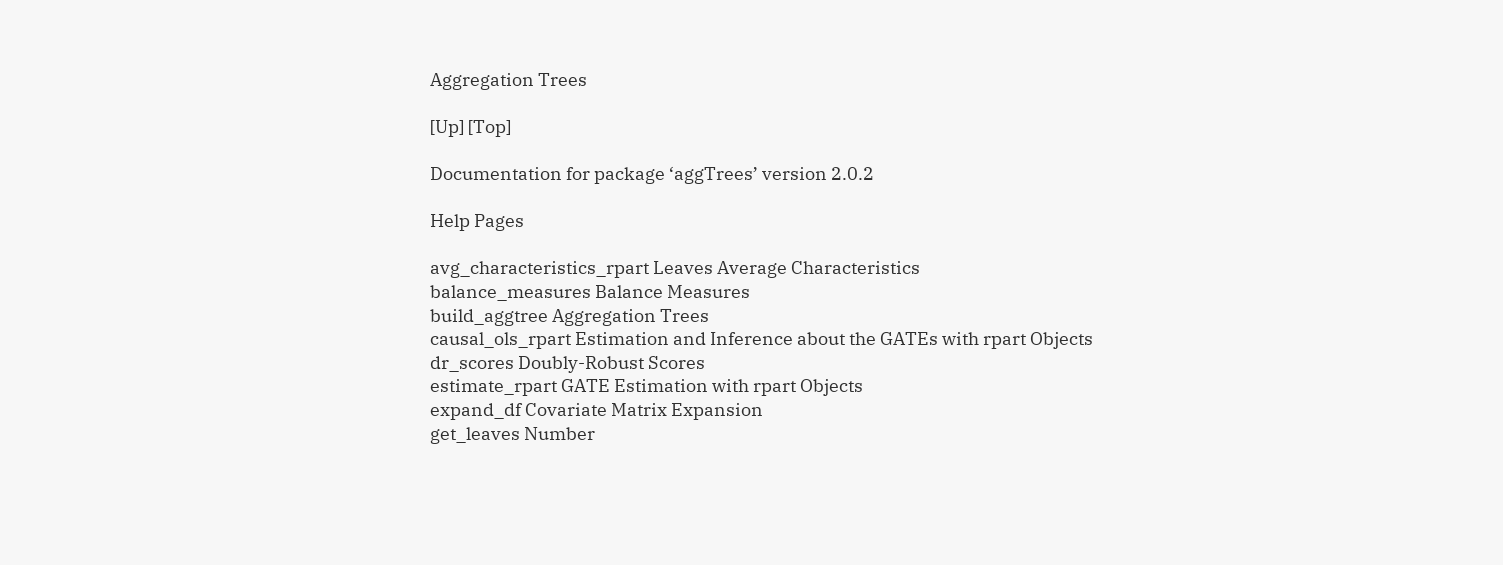Aggregation Trees

[Up] [Top]

Documentation for package ‘aggTrees’ version 2.0.2

Help Pages

avg_characteristics_rpart Leaves Average Characteristics
balance_measures Balance Measures
build_aggtree Aggregation Trees
causal_ols_rpart Estimation and Inference about the GATEs with rpart Objects
dr_scores Doubly-Robust Scores
estimate_rpart GATE Estimation with rpart Objects
expand_df Covariate Matrix Expansion
get_leaves Number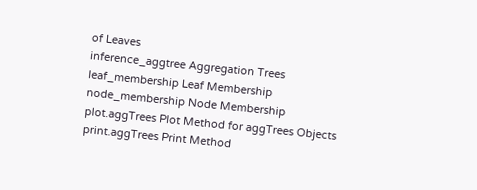of Leaves
inference_aggtree Aggregation Trees
leaf_membership Leaf Membership
node_membership Node Membership
plot.aggTrees Plot Method for aggTrees Objects
print.aggTrees Print Method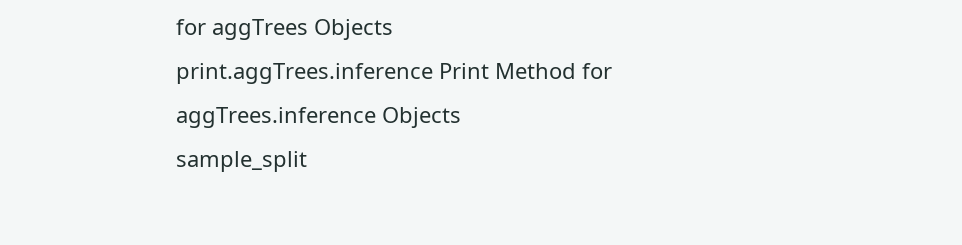for aggTrees Objects
print.aggTrees.inference Print Method for aggTrees.inference Objects
sample_split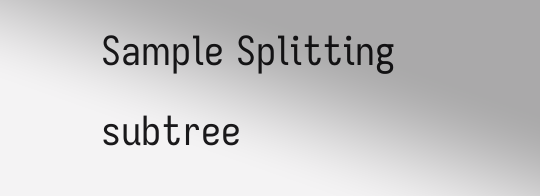Sample Splitting
subtree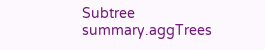Subtree
summary.aggTrees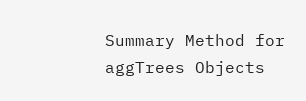Summary Method for aggTrees Objects